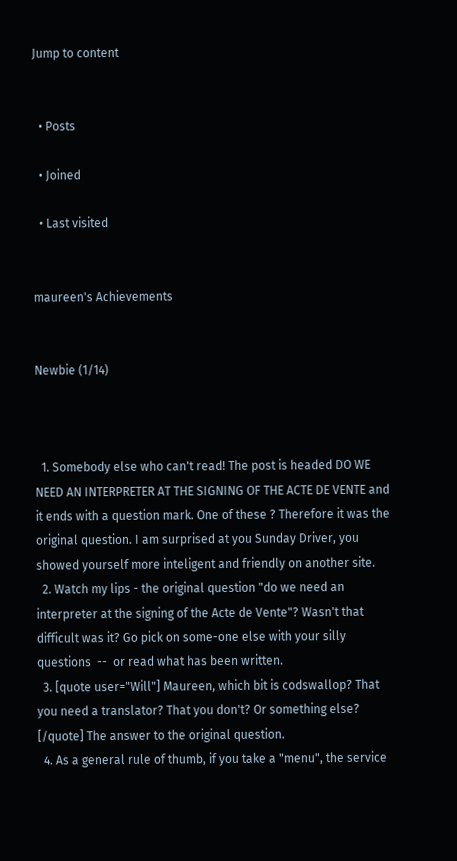Jump to content


  • Posts

  • Joined

  • Last visited


maureen's Achievements


Newbie (1/14)



  1. Somebody else who can't read! The post is headed DO WE NEED AN INTERPRETER AT THE SIGNING OF THE ACTE DE VENTE and it ends with a question mark. One of these ? Therefore it was the original question. I am surprised at you Sunday Driver, you showed yourself more inteligent and friendly on another site.
  2. Watch my lips - the original question "do we need an interpreter at the signing of the Acte de Vente"? Wasn't that difficult was it? Go pick on some-one else with your silly questions  --  or read what has been written.
  3. [quote user="Will"] Maureen, which bit is codswallop? That you need a translator? That you don't? Or something else? [/quote] The answer to the original question.
  4. As a general rule of thumb, if you take a "menu", the service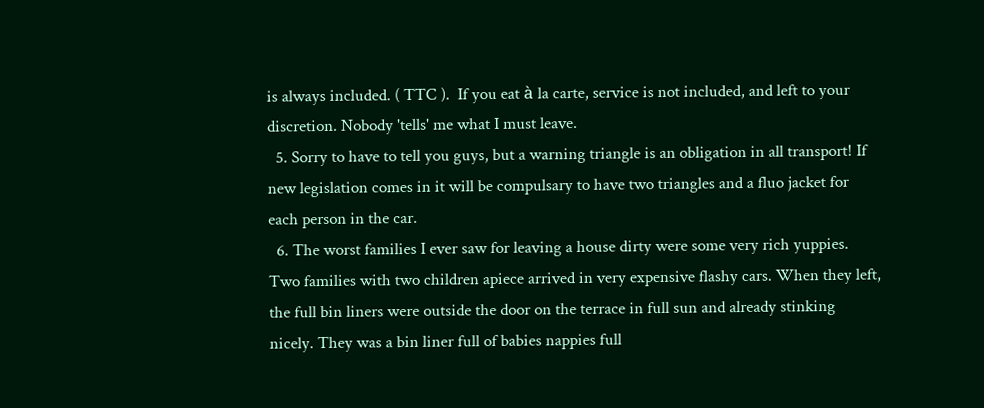is always included. ( TTC ).  If you eat à la carte, service is not included, and left to your discretion. Nobody 'tells' me what I must leave.
  5. Sorry to have to tell you guys, but a warning triangle is an obligation in all transport! If new legislation comes in it will be compulsary to have two triangles and a fluo jacket for each person in the car.
  6. The worst families I ever saw for leaving a house dirty were some very rich yuppies. Two families with two children apiece arrived in very expensive flashy cars. When they left, the full bin liners were outside the door on the terrace in full sun and already stinking nicely. They was a bin liner full of babies nappies full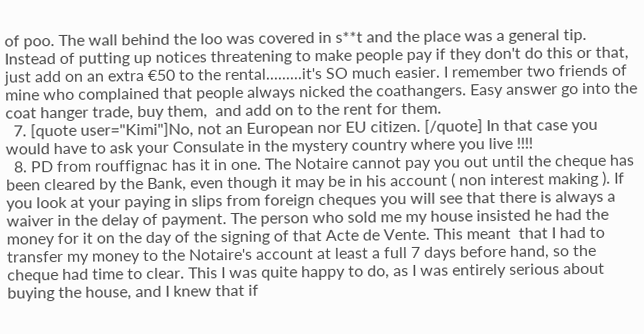of poo. The wall behind the loo was covered in s**t and the place was a general tip. Instead of putting up notices threatening to make people pay if they don't do this or that, just add on an extra €50 to the rental.........it's SO much easier. I remember two friends of mine who complained that people always nicked the coathangers. Easy answer go into the coat hanger trade, buy them,  and add on to the rent for them.
  7. [quote user="Kimi"]No, not an European nor EU citizen. [/quote] In that case you would have to ask your Consulate in the mystery country where you live !!!!
  8. PD from rouffignac has it in one. The Notaire cannot pay you out until the cheque has been cleared by the Bank, even though it may be in his account ( non interest making ). If you look at your paying in slips from foreign cheques you will see that there is always a waiver in the delay of payment. The person who sold me my house insisted he had the money for it on the day of the signing of that Acte de Vente. This meant  that I had to transfer my money to the Notaire's account at least a full 7 days before hand, so the cheque had time to clear. This I was quite happy to do, as I was entirely serious about buying the house, and I knew that if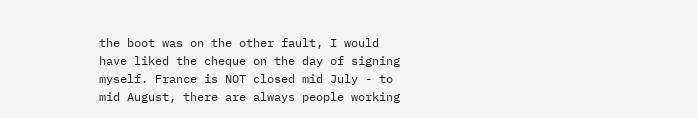the boot was on the other fault, I would have liked the cheque on the day of signing myself. France is NOT closed mid July - to mid August, there are always people working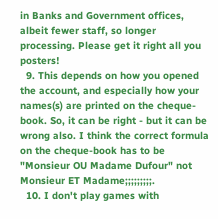in Banks and Government offices, albeit fewer staff, so longer processing. Please get it right all you posters!
  9. This depends on how you opened the account, and especially how your names(s) are printed on the cheque-book. So, it can be right - but it can be wrong also. I think the correct formula on the cheque-book has to be "Monsieur OU Madame Dufour" not Monsieur ET Madame;;;;;;;;;.
  10. I don't play games with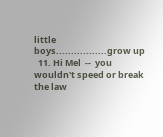little boys.................grow up
  11. Hi Mel  --  you wouldn't speed or break the law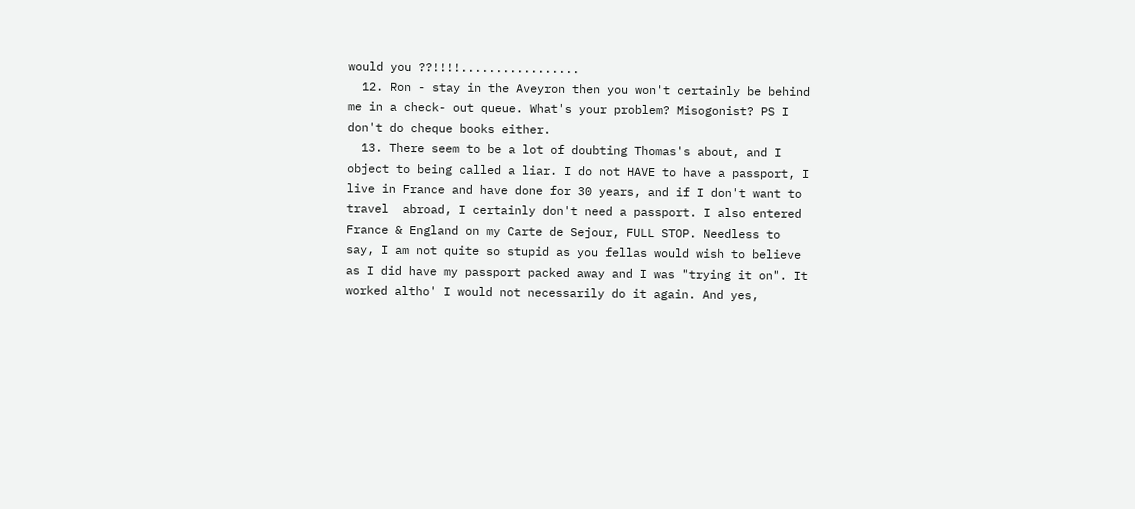would you ??!!!!.................
  12. Ron - stay in the Aveyron then you won't certainly be behind me in a check- out queue. What's your problem? Misogonist? PS I don't do cheque books either.
  13. There seem to be a lot of doubting Thomas's about, and I object to being called a liar. I do not HAVE to have a passport, I live in France and have done for 30 years, and if I don't want to travel  abroad, I certainly don't need a passport. I also entered France & England on my Carte de Sejour, FULL STOP. Needless to say, I am not quite so stupid as you fellas would wish to believe as I did have my passport packed away and I was "trying it on". It worked altho' I would not necessarily do it again. And yes,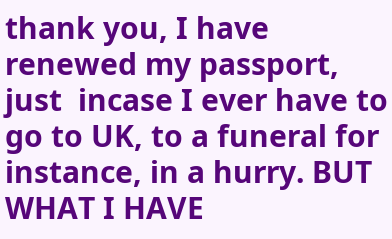thank you, I have renewed my passport, just  incase I ever have to go to UK, to a funeral for instance, in a hurry. BUT WHAT I HAVE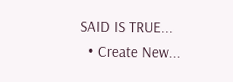SAID IS TRUE...
  • Create New...